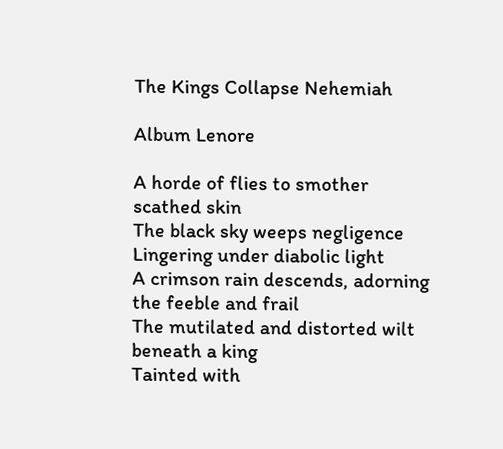The Kings Collapse Nehemiah

Album Lenore

A horde of flies to smother scathed skin
The black sky weeps negligence
Lingering under diabolic light
A crimson rain descends, adorning the feeble and frail
The mutilated and distorted wilt beneath a king
Tainted with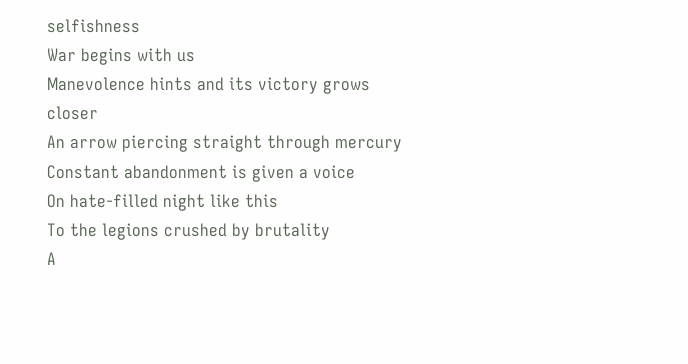selfishness
War begins with us
Manevolence hints and its victory grows closer
An arrow piercing straight through mercury
Constant abandonment is given a voice
On hate-filled night like this
To the legions crushed by brutality
A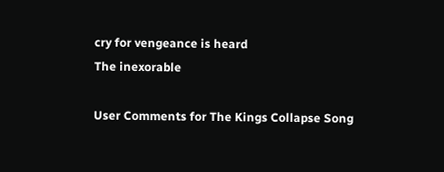cry for vengeance is heard
The inexorable

User Comments for The Kings Collapse Song